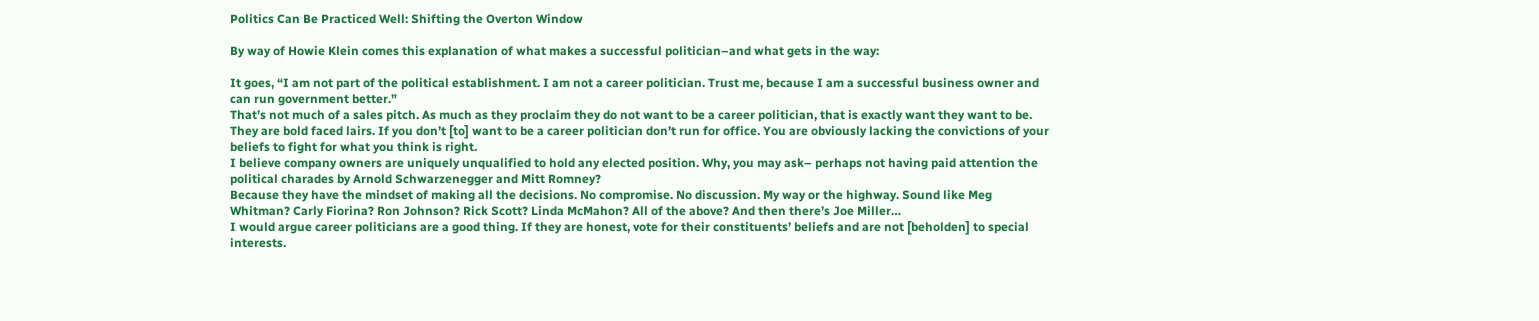Politics Can Be Practiced Well: Shifting the Overton Window

By way of Howie Klein comes this explanation of what makes a successful politician–and what gets in the way:

It goes, “I am not part of the political establishment. I am not a career politician. Trust me, because I am a successful business owner and can run government better.”
That’s not much of a sales pitch. As much as they proclaim they do not want to be a career politician, that is exactly want they want to be. They are bold faced lairs. If you don’t [to] want to be a career politician don’t run for office. You are obviously lacking the convictions of your beliefs to fight for what you think is right.
I believe company owners are uniquely unqualified to hold any elected position. Why, you may ask– perhaps not having paid attention the political charades by Arnold Schwarzenegger and Mitt Romney?
Because they have the mindset of making all the decisions. No compromise. No discussion. My way or the highway. Sound like Meg Whitman? Carly Fiorina? Ron Johnson? Rick Scott? Linda McMahon? All of the above? And then there’s Joe Miller…
I would argue career politicians are a good thing. If they are honest, vote for their constituents’ beliefs and are not [beholden] to special interests.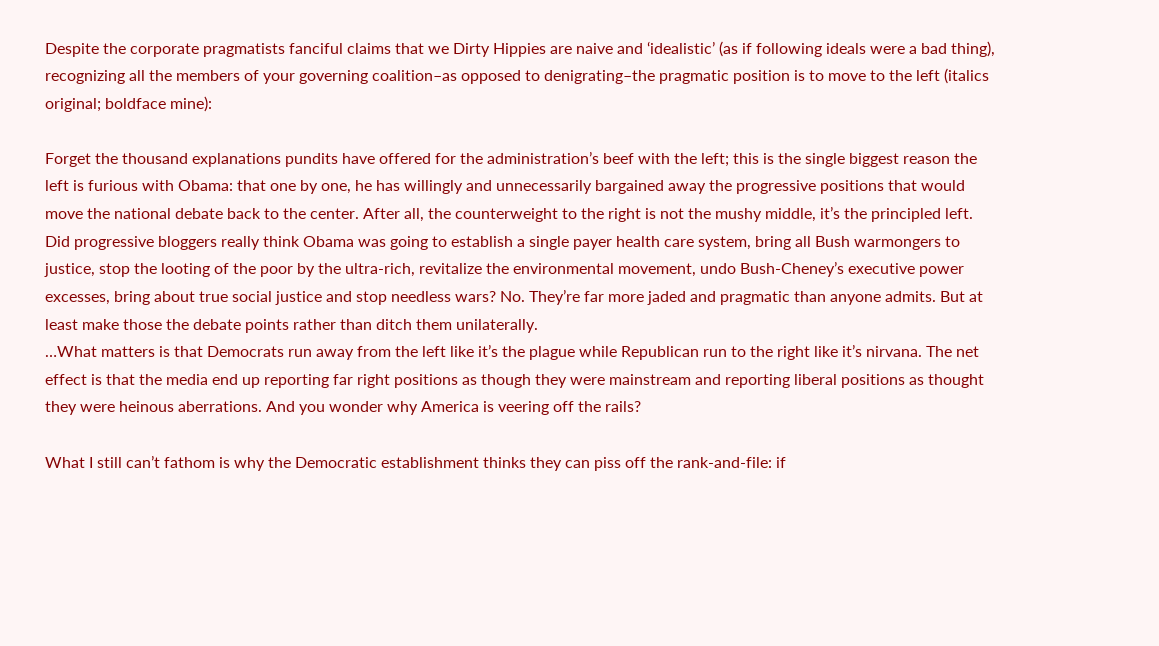Despite the corporate pragmatists fanciful claims that we Dirty Hippies are naive and ‘idealistic’ (as if following ideals were a bad thing), recognizing all the members of your governing coalition–as opposed to denigrating–the pragmatic position is to move to the left (italics original; boldface mine):

Forget the thousand explanations pundits have offered for the administration’s beef with the left; this is the single biggest reason the left is furious with Obama: that one by one, he has willingly and unnecessarily bargained away the progressive positions that would move the national debate back to the center. After all, the counterweight to the right is not the mushy middle, it’s the principled left. Did progressive bloggers really think Obama was going to establish a single payer health care system, bring all Bush warmongers to justice, stop the looting of the poor by the ultra-rich, revitalize the environmental movement, undo Bush-Cheney’s executive power excesses, bring about true social justice and stop needless wars? No. They’re far more jaded and pragmatic than anyone admits. But at least make those the debate points rather than ditch them unilaterally.
…What matters is that Democrats run away from the left like it’s the plague while Republican run to the right like it’s nirvana. The net effect is that the media end up reporting far right positions as though they were mainstream and reporting liberal positions as thought they were heinous aberrations. And you wonder why America is veering off the rails?

What I still can’t fathom is why the Democratic establishment thinks they can piss off the rank-and-file: if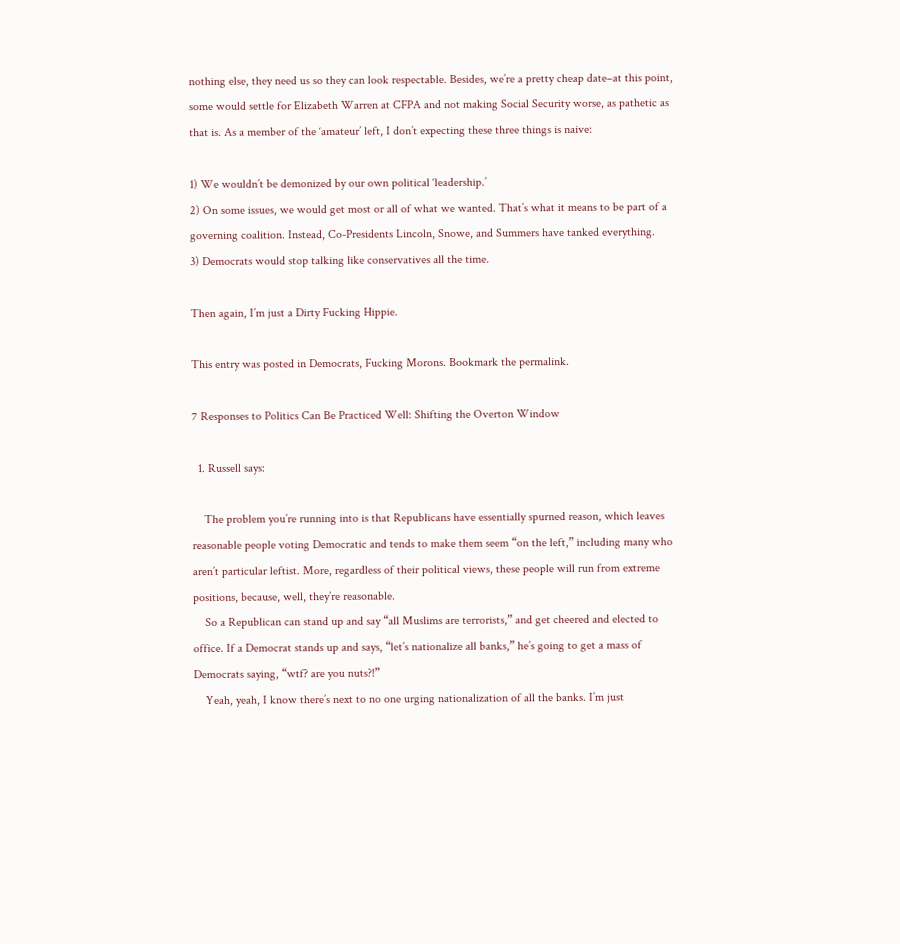nothing else, they need us so they can look respectable. Besides, we’re a pretty cheap date–at this point, some would settle for Elizabeth Warren at CFPA and not making Social Security worse, as pathetic as that is. As a member of the ‘amateur’ left, I don’t expecting these three things is naive:

1) We wouldn’t be demonized by our own political ‘leadership.’
2) On some issues, we would get most or all of what we wanted. That’s what it means to be part of a governing coalition. Instead, Co-Presidents Lincoln, Snowe, and Summers have tanked everything.
3) Democrats would stop talking like conservatives all the time.

Then again, I’m just a Dirty Fucking Hippie.

This entry was posted in Democrats, Fucking Morons. Bookmark the permalink.

7 Responses to Politics Can Be Practiced Well: Shifting the Overton Window

  1. Russell says:

    The problem you’re running into is that Republicans have essentially spurned reason, which leaves reasonable people voting Democratic and tends to make them seem “on the left,” including many who aren’t particular leftist. More, regardless of their political views, these people will run from extreme positions, because, well, they’re reasonable.
    So a Republican can stand up and say “all Muslims are terrorists,” and get cheered and elected to office. If a Democrat stands up and says, “let’s nationalize all banks,” he’s going to get a mass of Democrats saying, “wtf? are you nuts?!”
    Yeah, yeah, I know there’s next to no one urging nationalization of all the banks. I’m just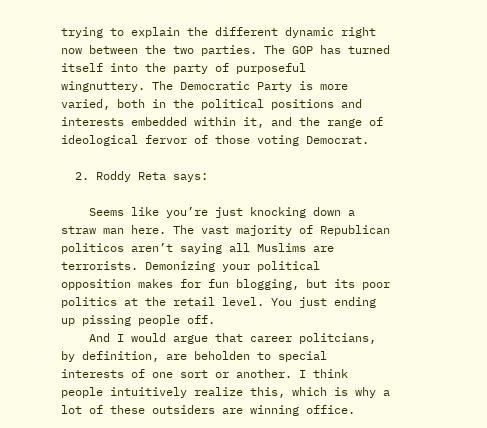trying to explain the different dynamic right now between the two parties. The GOP has turned itself into the party of purposeful wingnuttery. The Democratic Party is more varied, both in the political positions and interests embedded within it, and the range of ideological fervor of those voting Democrat.

  2. Roddy Reta says:

    Seems like you’re just knocking down a straw man here. The vast majority of Republican politicos aren’t saying all Muslims are terrorists. Demonizing your political opposition makes for fun blogging, but its poor politics at the retail level. You just ending up pissing people off.
    And I would argue that career politcians, by definition, are beholden to special interests of one sort or another. I think people intuitively realize this, which is why a lot of these outsiders are winning office.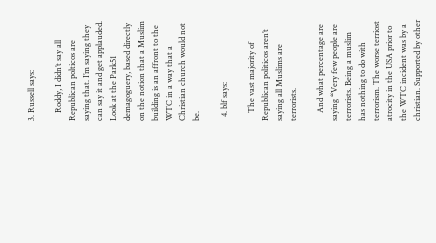3. Russell says:

    Roddy, I didn’t say all Republican polticos are saying that. I’m saying they can say it and get applauded. Look at the Park51 demagoguery, based directly on the notion that a Muslim building is an affront to the WTC in a way that a Christian church would not be.

  4. blf says:

    The vast majority of Republican politicos aren’t saying all Muslims are terrorists.

    And what percentage are saying “Very few people are terrorists. Being a muslim has nothing to do with terrorism. The worse terriost atrocity in the USA prior to the WTC incident was by a christian. Supported by other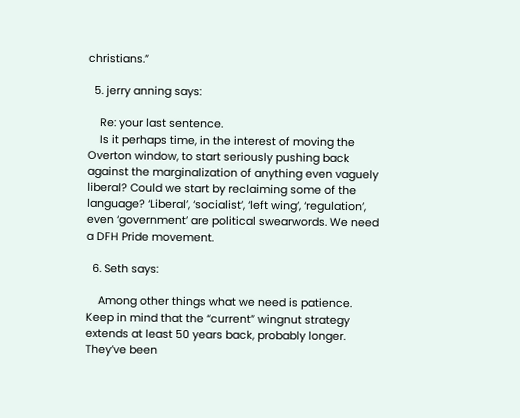christians.”

  5. jerry anning says:

    Re: your last sentence.
    Is it perhaps time, in the interest of moving the Overton window, to start seriously pushing back against the marginalization of anything even vaguely liberal? Could we start by reclaiming some of the language? ‘Liberal’, ‘socialist’, ‘left wing’, ‘regulation’, even ‘government’ are political swearwords. We need a DFH Pride movement.

  6. Seth says:

    Among other things what we need is patience. Keep in mind that the “current” wingnut strategy extends at least 50 years back, probably longer. They’ve been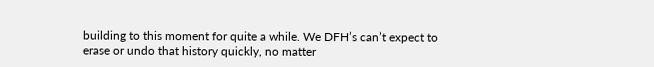building to this moment for quite a while. We DFH’s can’t expect to erase or undo that history quickly, no matter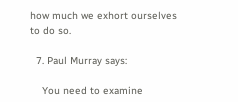how much we exhort ourselves to do so.

  7. Paul Murray says:

    You need to examine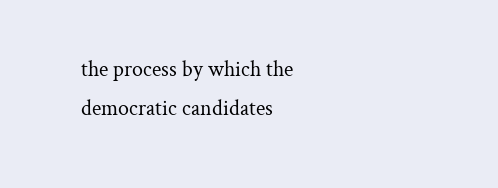the process by which the democratic candidates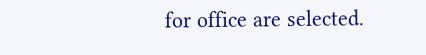for office are selected.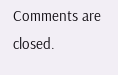Comments are closed.